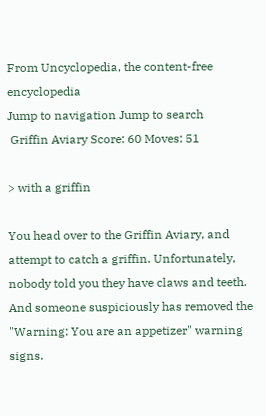From Uncyclopedia, the content-free encyclopedia
Jump to navigation Jump to search
 Griffin Aviary Score: 60 Moves: 51

> with a griffin

You head over to the Griffin Aviary, and attempt to catch a griffin. Unfortunately, nobody told you they have claws and teeth. And someone suspiciously has removed the "Warning: You are an appetizer" warning signs.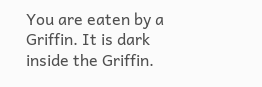You are eaten by a Griffin. It is dark inside the Griffin.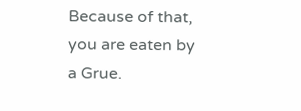Because of that, you are eaten by a Grue.